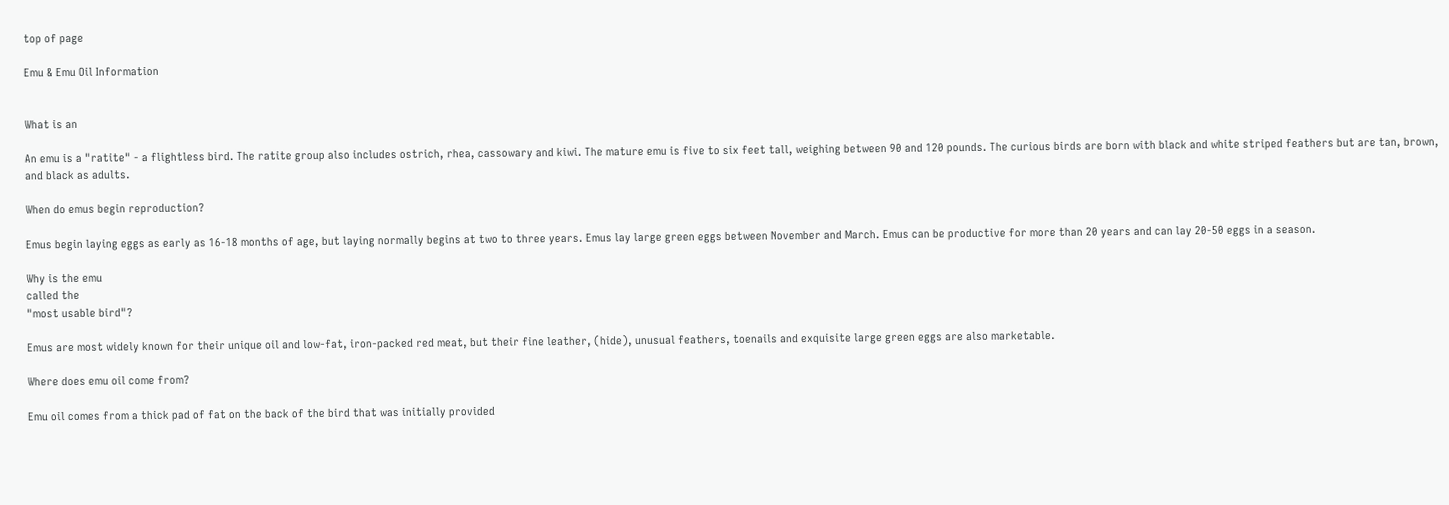top of page

Emu & Emu Oil Information


What is an

An emu is a "ratite" - a flightless bird. The ratite group also includes ostrich, rhea, cassowary and kiwi. The mature emu is five to six feet tall, weighing between 90 and 120 pounds. The curious birds are born with black and white striped feathers but are tan, brown, and black as adults.

When do emus begin reproduction?

Emus begin laying eggs as early as 16-18 months of age, but laying normally begins at two to three years. Emus lay large green eggs between November and March. Emus can be productive for more than 20 years and can lay 20-50 eggs in a season.

Why is the emu
called the
"most usable bird"?

Emus are most widely known for their unique oil and low-fat, iron-packed red meat, but their fine leather, (hide), unusual feathers, toenails and exquisite large green eggs are also marketable.

Where does emu oil come from?

Emu oil comes from a thick pad of fat on the back of the bird that was initially provided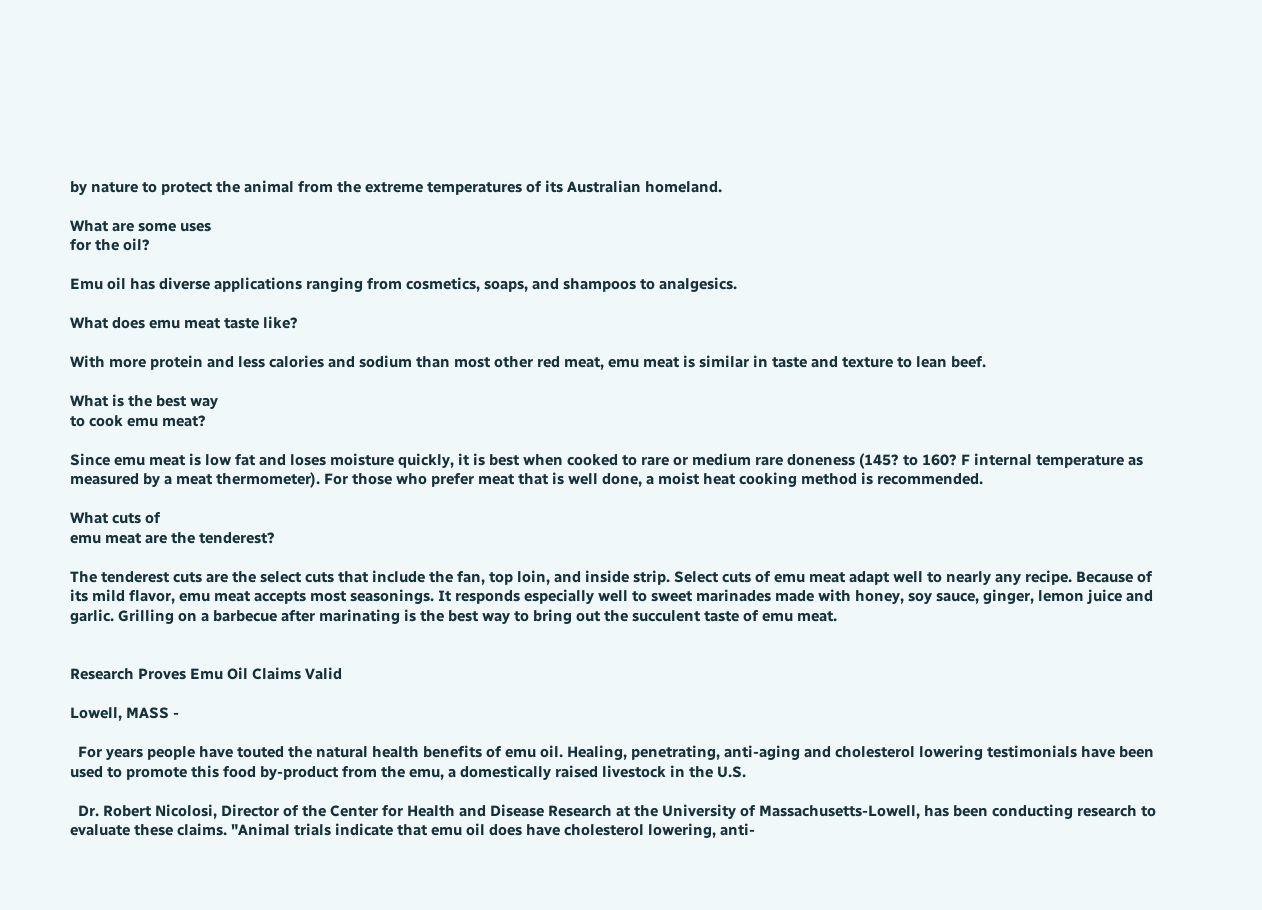by nature to protect the animal from the extreme temperatures of its Australian homeland.

What are some uses
for the oil?

Emu oil has diverse applications ranging from cosmetics, soaps, and shampoos to analgesics.

What does emu meat taste like?

With more protein and less calories and sodium than most other red meat, emu meat is similar in taste and texture to lean beef.

What is the best way
to cook emu meat?

Since emu meat is low fat and loses moisture quickly, it is best when cooked to rare or medium rare doneness (145? to 160? F internal temperature as measured by a meat thermometer). For those who prefer meat that is well done, a moist heat cooking method is recommended.

What cuts of
emu meat are the tenderest?

The tenderest cuts are the select cuts that include the fan, top loin, and inside strip. Select cuts of emu meat adapt well to nearly any recipe. Because of its mild flavor, emu meat accepts most seasonings. It responds especially well to sweet marinades made with honey, soy sauce, ginger, lemon juice and garlic. Grilling on a barbecue after marinating is the best way to bring out the succulent taste of emu meat.


Research Proves Emu Oil Claims Valid

Lowell, MASS -

  For years people have touted the natural health benefits of emu oil. Healing, penetrating, anti-aging and cholesterol lowering testimonials have been used to promote this food by-product from the emu, a domestically raised livestock in the U.S.

  Dr. Robert Nicolosi, Director of the Center for Health and Disease Research at the University of Massachusetts-Lowell, has been conducting research to evaluate these claims. "Animal trials indicate that emu oil does have cholesterol lowering, anti-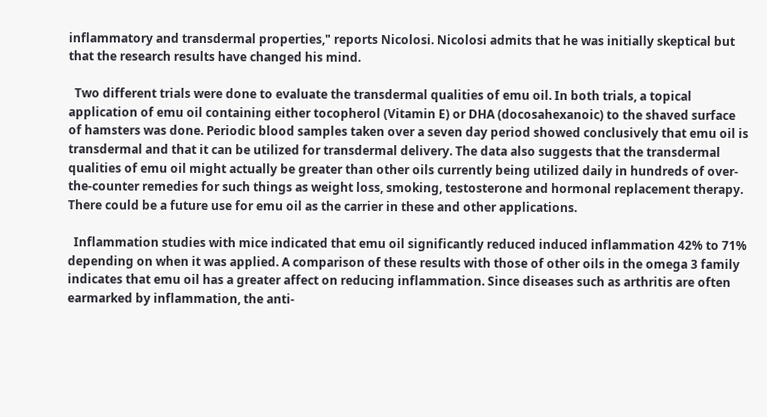inflammatory and transdermal properties," reports Nicolosi. Nicolosi admits that he was initially skeptical but that the research results have changed his mind.

  Two different trials were done to evaluate the transdermal qualities of emu oil. In both trials, a topical application of emu oil containing either tocopherol (Vitamin E) or DHA (docosahexanoic) to the shaved surface of hamsters was done. Periodic blood samples taken over a seven day period showed conclusively that emu oil is transdermal and that it can be utilized for transdermal delivery. The data also suggests that the transdermal qualities of emu oil might actually be greater than other oils currently being utilized daily in hundreds of over-the-counter remedies for such things as weight loss, smoking, testosterone and hormonal replacement therapy. There could be a future use for emu oil as the carrier in these and other applications.

  Inflammation studies with mice indicated that emu oil significantly reduced induced inflammation 42% to 71% depending on when it was applied. A comparison of these results with those of other oils in the omega 3 family indicates that emu oil has a greater affect on reducing inflammation. Since diseases such as arthritis are often earmarked by inflammation, the anti-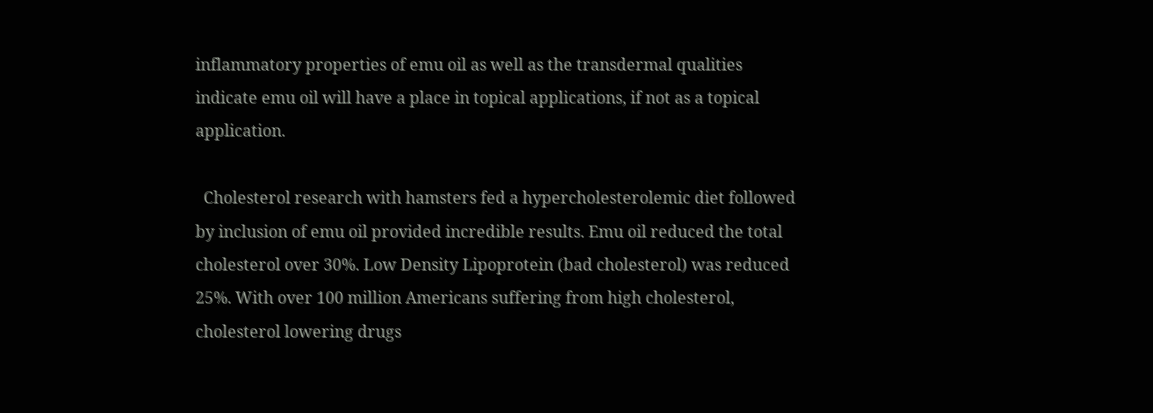inflammatory properties of emu oil as well as the transdermal qualities indicate emu oil will have a place in topical applications, if not as a topical application.

  Cholesterol research with hamsters fed a hypercholesterolemic diet followed by inclusion of emu oil provided incredible results. Emu oil reduced the total cholesterol over 30%. Low Density Lipoprotein (bad cholesterol) was reduced 25%. With over 100 million Americans suffering from high cholesterol, cholesterol lowering drugs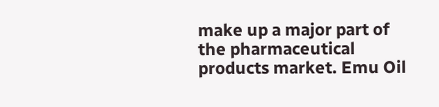make up a major part of the pharmaceutical products market. Emu Oil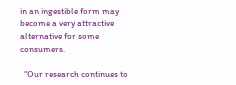in an ingestible form may become a very attractive alternative for some consumers.

  "Our research continues to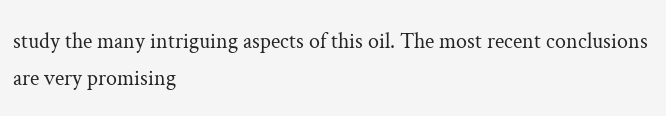study the many intriguing aspects of this oil. The most recent conclusions are very promising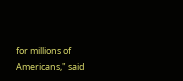for millions of Americans," said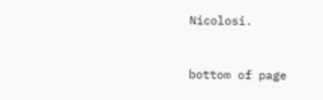Nicolosi.


bottom of page